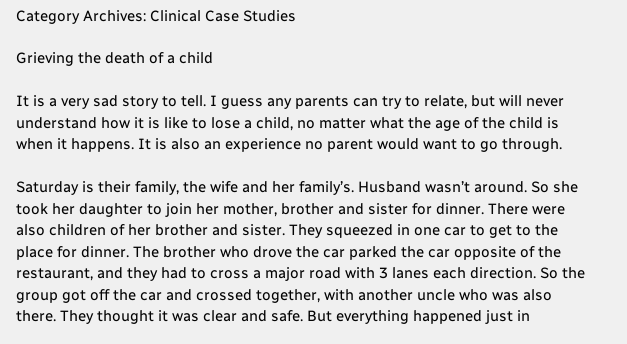Category Archives: Clinical Case Studies

Grieving the death of a child

It is a very sad story to tell. I guess any parents can try to relate, but will never understand how it is like to lose a child, no matter what the age of the child is when it happens. It is also an experience no parent would want to go through.

Saturday is their family, the wife and her family’s. Husband wasn’t around. So she took her daughter to join her mother, brother and sister for dinner. There were also children of her brother and sister. They squeezed in one car to get to the place for dinner. The brother who drove the car parked the car opposite of the restaurant, and they had to cross a major road with 3 lanes each direction. So the group got off the car and crossed together, with another uncle who was also there. They thought it was clear and safe. But everything happened just in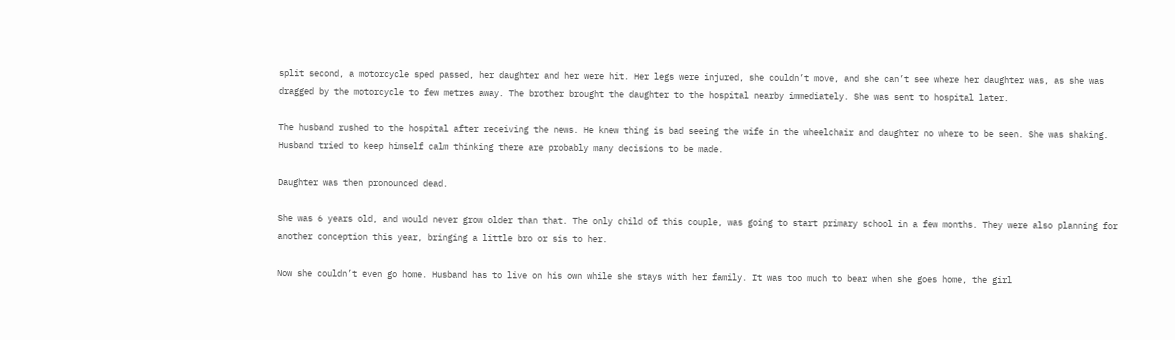split second, a motorcycle sped passed, her daughter and her were hit. Her legs were injured, she couldn’t move, and she can’t see where her daughter was, as she was dragged by the motorcycle to few metres away. The brother brought the daughter to the hospital nearby immediately. She was sent to hospital later.

The husband rushed to the hospital after receiving the news. He knew thing is bad seeing the wife in the wheelchair and daughter no where to be seen. She was shaking. Husband tried to keep himself calm thinking there are probably many decisions to be made.

Daughter was then pronounced dead.

She was 6 years old, and would never grow older than that. The only child of this couple, was going to start primary school in a few months. They were also planning for another conception this year, bringing a little bro or sis to her.

Now she couldn’t even go home. Husband has to live on his own while she stays with her family. It was too much to bear when she goes home, the girl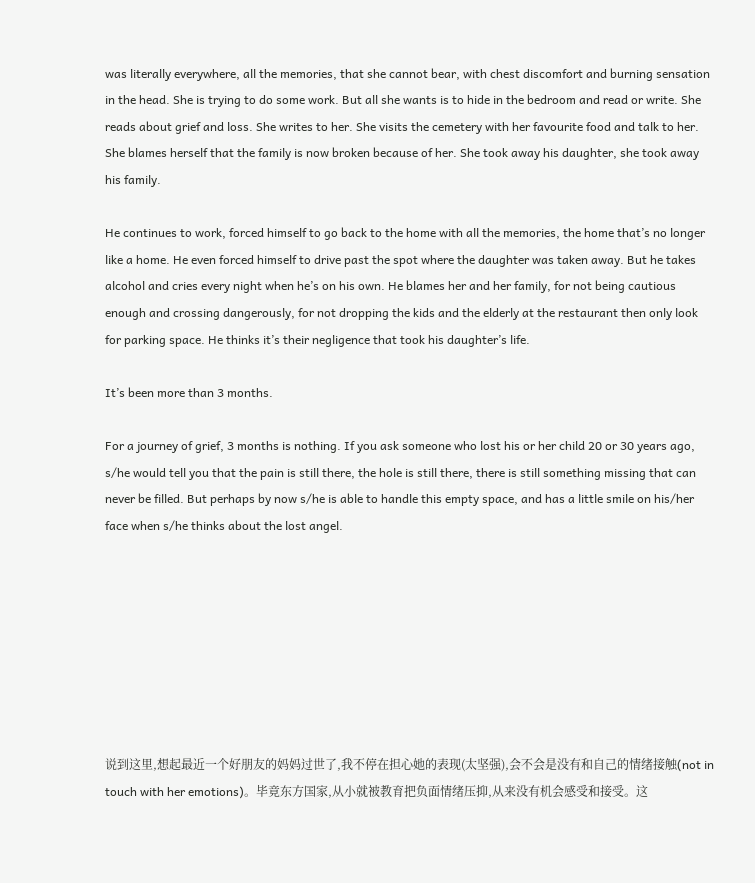was literally everywhere, all the memories, that she cannot bear, with chest discomfort and burning sensation in the head. She is trying to do some work. But all she wants is to hide in the bedroom and read or write. She reads about grief and loss. She writes to her. She visits the cemetery with her favourite food and talk to her. She blames herself that the family is now broken because of her. She took away his daughter, she took away his family.

He continues to work, forced himself to go back to the home with all the memories, the home that’s no longer like a home. He even forced himself to drive past the spot where the daughter was taken away. But he takes alcohol and cries every night when he’s on his own. He blames her and her family, for not being cautious enough and crossing dangerously, for not dropping the kids and the elderly at the restaurant then only look for parking space. He thinks it’s their negligence that took his daughter’s life.

It’s been more than 3 months.

For a journey of grief, 3 months is nothing. If you ask someone who lost his or her child 20 or 30 years ago, s/he would tell you that the pain is still there, the hole is still there, there is still something missing that can never be filled. But perhaps by now s/he is able to handle this empty space, and has a little smile on his/her face when s/he thinks about the lost angel.








说到这里,想起最近一个好朋友的妈妈过世了,我不停在担心她的表现(太坚强),会不会是没有和自己的情绪接触(not in touch with her emotions)。毕竟东方国家,从小就被教育把负面情绪压抑,从来没有机会感受和接受。这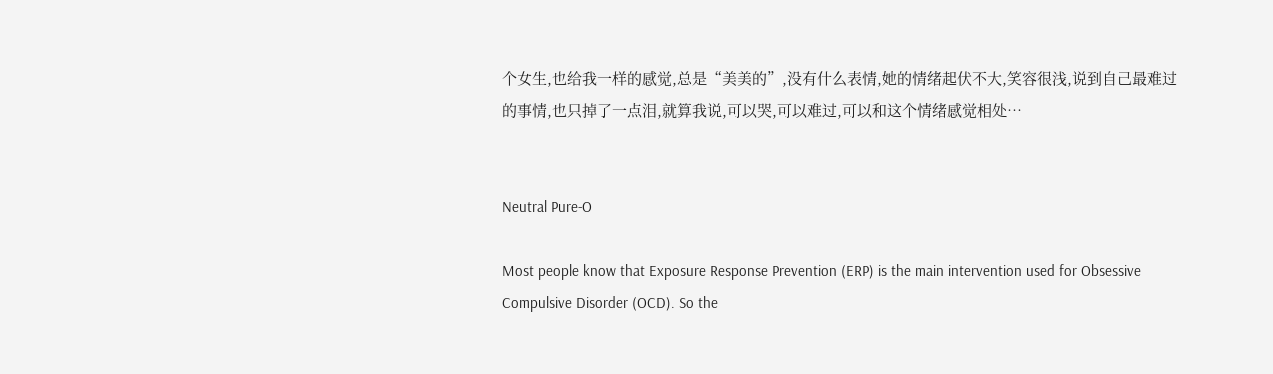个女生,也给我一样的感觉,总是“美美的”,没有什么表情,她的情绪起伏不大,笑容很浅,说到自己最难过的事情,也只掉了一点泪,就算我说,可以哭,可以难过,可以和这个情绪感觉相处…


Neutral Pure-O

Most people know that Exposure Response Prevention (ERP) is the main intervention used for Obsessive Compulsive Disorder (OCD). So the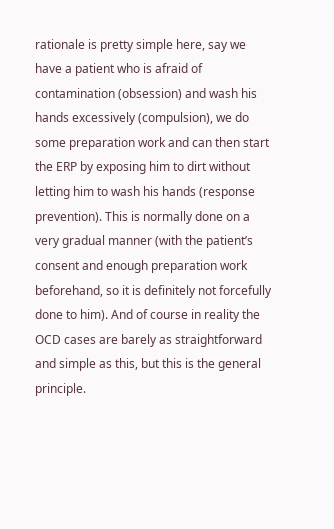rationale is pretty simple here, say we have a patient who is afraid of contamination (obsession) and wash his hands excessively (compulsion), we do some preparation work and can then start the ERP by exposing him to dirt without letting him to wash his hands (response prevention). This is normally done on a very gradual manner (with the patient’s consent and enough preparation work beforehand, so it is definitely not forcefully done to him). And of course in reality the OCD cases are barely as straightforward and simple as this, but this is the general principle.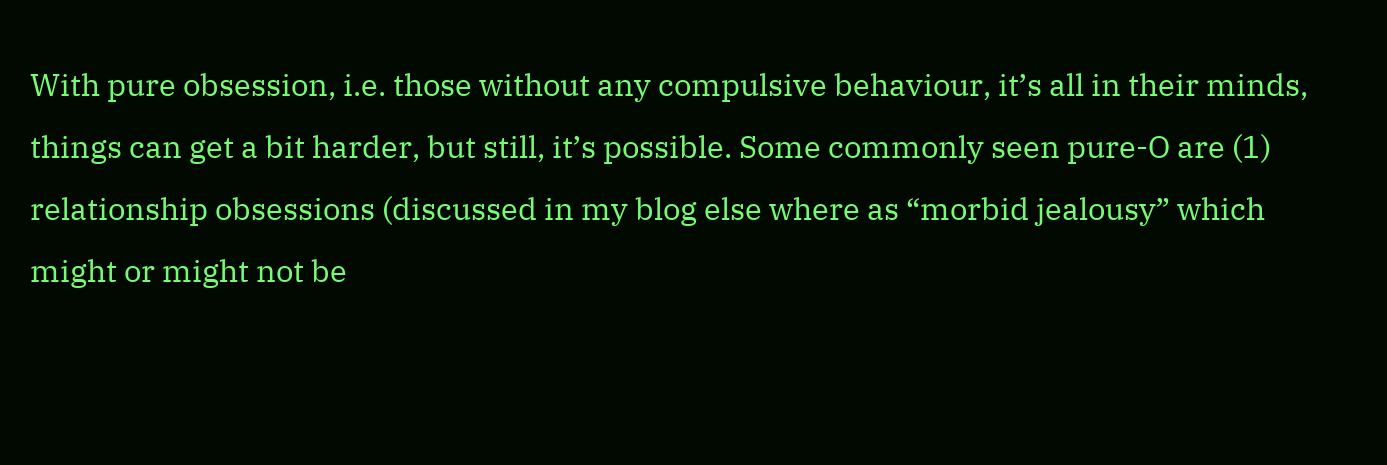With pure obsession, i.e. those without any compulsive behaviour, it’s all in their minds, things can get a bit harder, but still, it’s possible. Some commonly seen pure-O are (1) relationship obsessions (discussed in my blog else where as “morbid jealousy” which might or might not be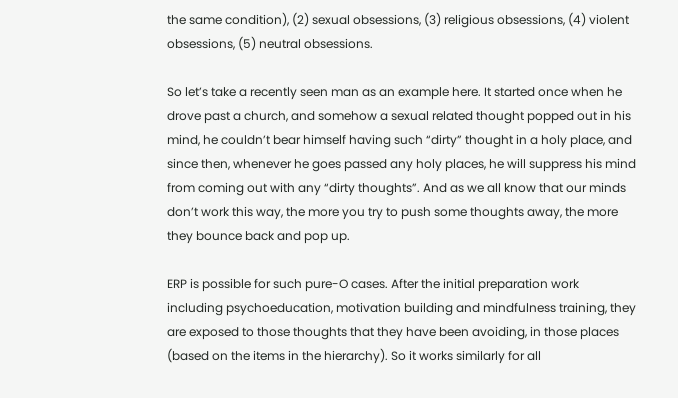the same condition), (2) sexual obsessions, (3) religious obsessions, (4) violent obsessions, (5) neutral obsessions.

So let’s take a recently seen man as an example here. It started once when he drove past a church, and somehow a sexual related thought popped out in his mind, he couldn’t bear himself having such “dirty” thought in a holy place, and since then, whenever he goes passed any holy places, he will suppress his mind from coming out with any “dirty thoughts”. And as we all know that our minds don’t work this way, the more you try to push some thoughts away, the more they bounce back and pop up.

ERP is possible for such pure-O cases. After the initial preparation work including psychoeducation, motivation building and mindfulness training, they are exposed to those thoughts that they have been avoiding, in those places (based on the items in the hierarchy). So it works similarly for all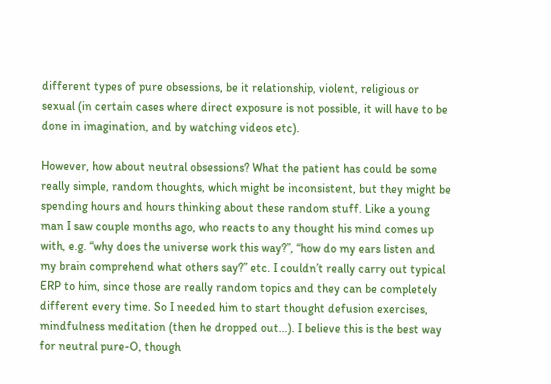different types of pure obsessions, be it relationship, violent, religious or sexual (in certain cases where direct exposure is not possible, it will have to be done in imagination, and by watching videos etc).

However, how about neutral obsessions? What the patient has could be some really simple, random thoughts, which might be inconsistent, but they might be spending hours and hours thinking about these random stuff. Like a young man I saw couple months ago, who reacts to any thought his mind comes up with, e.g. “why does the universe work this way?”, “how do my ears listen and my brain comprehend what others say?” etc. I couldn’t really carry out typical ERP to him, since those are really random topics and they can be completely different every time. So I needed him to start thought defusion exercises, mindfulness meditation (then he dropped out…). I believe this is the best way for neutral pure-O, though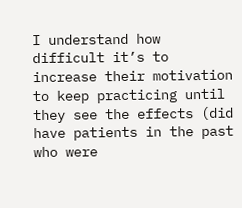I understand how difficult it’s to increase their motivation to keep practicing until they see the effects (did have patients in the past who were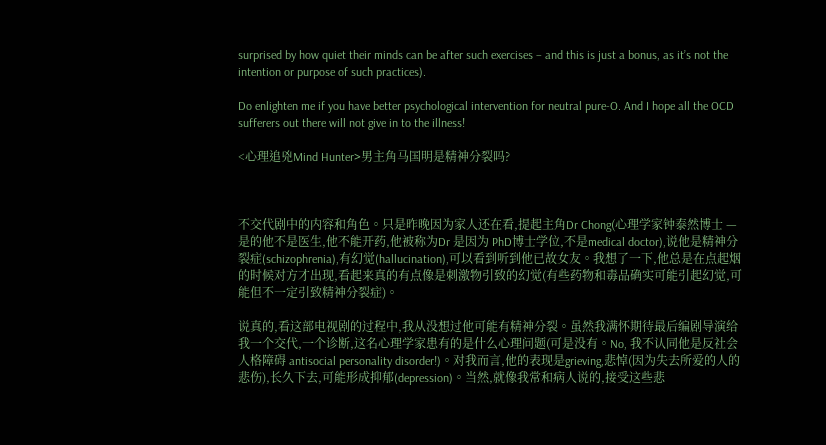surprised by how quiet their minds can be after such exercises – and this is just a bonus, as it’s not the intention or purpose of such practices).

Do enlighten me if you have better psychological intervention for neutral pure-O. And I hope all the OCD sufferers out there will not give in to the illness!

<心理追兇Mind Hunter>男主角马国明是精神分裂吗?



不交代剧中的内容和角色。只是昨晚因为家人还在看,提起主角Dr Chong(心理学家钟泰然博士 — 是的他不是医生,他不能开药,他被称为Dr 是因为 PhD博士学位,不是medical doctor),说他是精神分裂症(schizophrenia),有幻觉(hallucination),可以看到听到他已故女友。我想了一下,他总是在点起烟的时候对方才出现,看起来真的有点像是刺激物引致的幻觉(有些药物和毒品确实可能引起幻觉,可能但不一定引致精神分裂症)。

说真的,看这部电视剧的过程中,我从没想过他可能有精神分裂。虽然我满怀期待最后编剧导演给我一个交代,一个诊断,这名心理学家患有的是什么心理问题(可是没有。No, 我不认同他是反社会人格障碍 antisocial personality disorder!)。对我而言,他的表现是grieving,悲悼(因为失去所爱的人的悲伤),长久下去,可能形成抑郁(depression)。当然,就像我常和病人说的,接受这些悲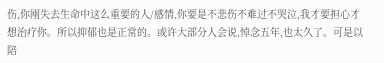伤,你刚失去生命中这么重要的人/感情,你要是不悲伤不难过不哭泣,我才要担心才想治疗你。所以抑郁也是正常的。或许大部分人会说,悼念五年,也太久了。可是以陪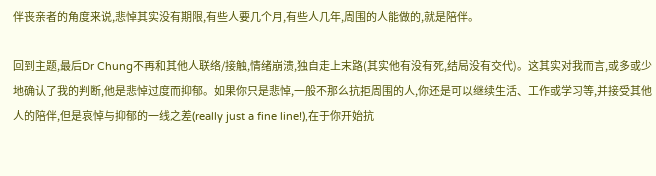伴丧亲者的角度来说,悲悼其实没有期限,有些人要几个月,有些人几年,周围的人能做的,就是陪伴。

回到主题,最后Dr Chung不再和其他人联络/接触,情绪崩溃,独自走上末路(其实他有没有死,结局没有交代)。这其实对我而言,或多或少地确认了我的判断,他是悲悼过度而抑郁。如果你只是悲悼,一般不那么抗拒周围的人,你还是可以继续生活、工作或学习等,并接受其他人的陪伴,但是哀悼与抑郁的一线之差(really just a fine line!),在于你开始抗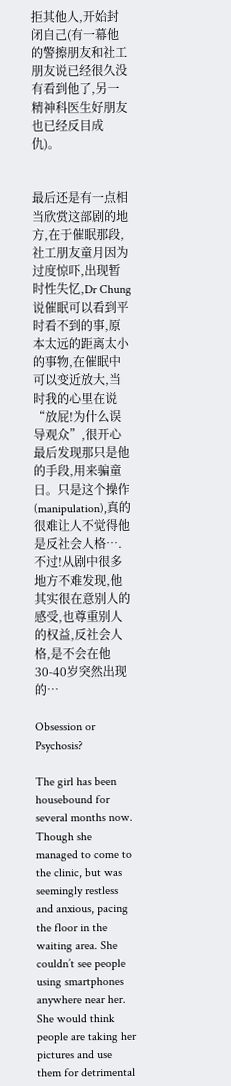拒其他人,开始封闭自己(有一幕他的警擦朋友和社工朋友说已经很久没有看到他了,另一精神科医生好朋友也已经反目成仇)。


最后还是有一点相当欣赏这部剧的地方,在于催眠那段,社工朋友童月因为过度惊吓,出现暂时性失忆,Dr Chung说催眠可以看到平时看不到的事,原本太远的距离太小的事物,在催眠中可以变近放大,当时我的心里在说“放屁!为什么误导观众”,很开心最后发现那只是他的手段,用来骗童日。只是这个操作(manipulation),真的很难让人不觉得他是反社会人格…. 不过!从剧中很多地方不难发现,他其实很在意别人的感受,也尊重别人的权益,反社会人格,是不会在他30-40岁突然出现的…

Obsession or Psychosis?

The girl has been housebound for several months now. Though she managed to come to the clinic, but was seemingly restless and anxious, pacing the floor in the waiting area. She couldn’t see people using smartphones anywhere near her. She would think people are taking her pictures and use them for detrimental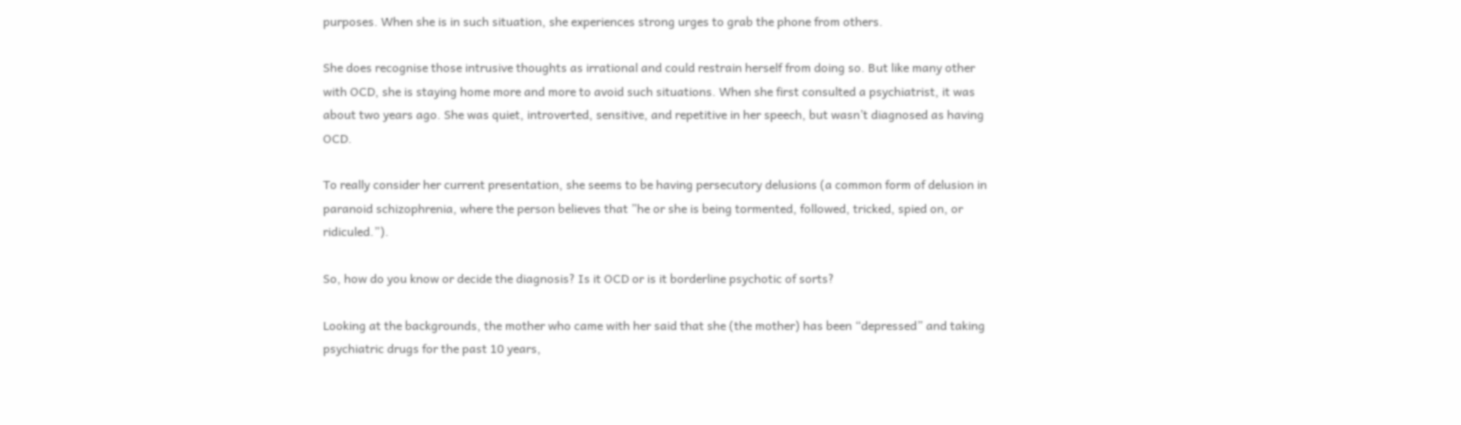purposes. When she is in such situation, she experiences strong urges to grab the phone from others.

She does recognise those intrusive thoughts as irrational and could restrain herself from doing so. But like many other with OCD, she is staying home more and more to avoid such situations. When she first consulted a psychiatrist, it was about two years ago. She was quiet, introverted, sensitive, and repetitive in her speech, but wasn’t diagnosed as having OCD.

To really consider her current presentation, she seems to be having persecutory delusions (a common form of delusion in paranoid schizophrenia, where the person believes that ”he or she is being tormented, followed, tricked, spied on, or ridiculed.”).

So, how do you know or decide the diagnosis? Is it OCD or is it borderline psychotic of sorts?

Looking at the backgrounds, the mother who came with her said that she (the mother) has been “depressed” and taking psychiatric drugs for the past 10 years,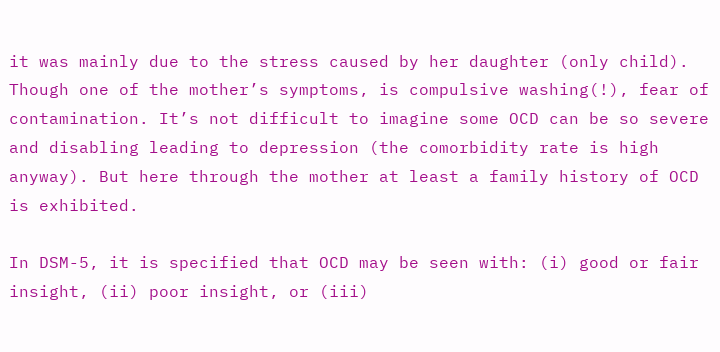it was mainly due to the stress caused by her daughter (only child). Though one of the mother’s symptoms, is compulsive washing(!), fear of contamination. It’s not difficult to imagine some OCD can be so severe and disabling leading to depression (the comorbidity rate is high anyway). But here through the mother at least a family history of OCD is exhibited.

In DSM-5, it is specified that OCD may be seen with: (i) good or fair insight, (ii) poor insight, or (iii)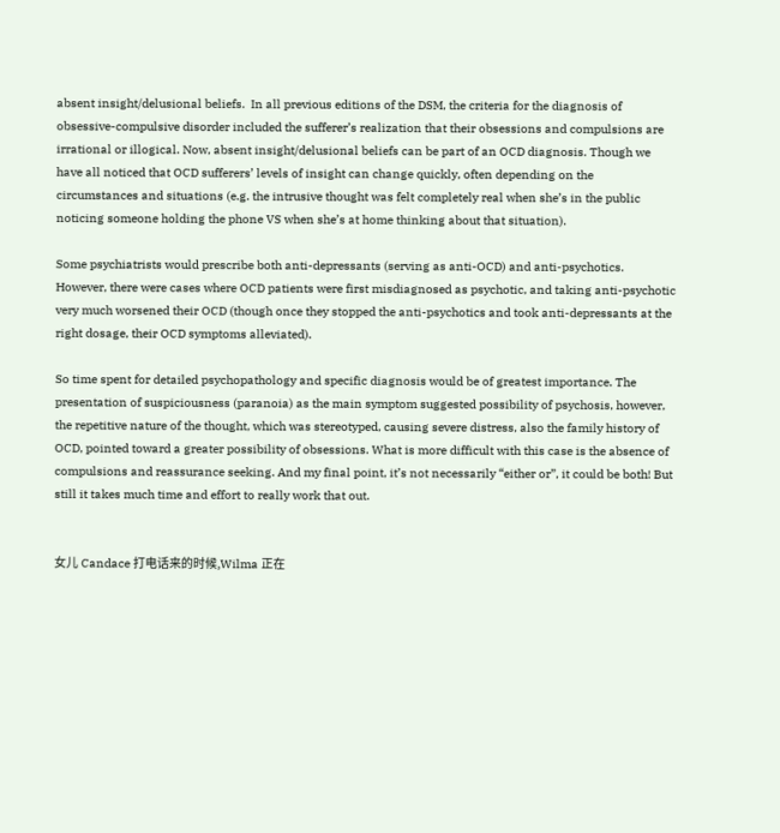absent insight/delusional beliefs.  In all previous editions of the DSM, the criteria for the diagnosis of obsessive-compulsive disorder included the sufferer’s realization that their obsessions and compulsions are irrational or illogical. Now, absent insight/delusional beliefs can be part of an OCD diagnosis. Though we have all noticed that OCD sufferers’ levels of insight can change quickly, often depending on the circumstances and situations (e.g. the intrusive thought was felt completely real when she’s in the public noticing someone holding the phone VS when she’s at home thinking about that situation).

Some psychiatrists would prescribe both anti-depressants (serving as anti-OCD) and anti-psychotics. However, there were cases where OCD patients were first misdiagnosed as psychotic, and taking anti-psychotic very much worsened their OCD (though once they stopped the anti-psychotics and took anti-depressants at the right dosage, their OCD symptoms alleviated).

So time spent for detailed psychopathology and specific diagnosis would be of greatest importance. The presentation of suspiciousness (paranoia) as the main symptom suggested possibility of psychosis, however, the repetitive nature of the thought, which was stereotyped, causing severe distress, also the family history of OCD, pointed toward a greater possibility of obsessions. What is more difficult with this case is the absence of compulsions and reassurance seeking. And my final point, it’s not necessarily “either or”, it could be both! But still it takes much time and effort to really work that out.


女儿 Candace 打电话来的时候,Wilma 正在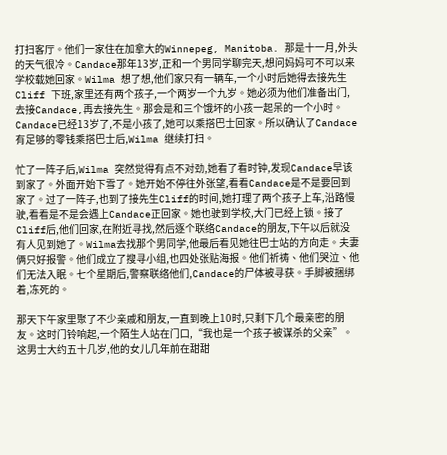打扫客厅。他们一家住在加拿大的Winnepeg, Manitoba. 那是十一月,外头的天气很冷。Candace那年13岁,正和一个男同学聊完天,想问妈妈可不可以来学校载她回家。Wilma 想了想,他们家只有一辆车,一个小时后她得去接先生Cliff 下班,家里还有两个孩子,一个两岁一个九岁。她必须为他们准备出门,去接Candace,再去接先生。那会是和三个饿坏的小孩一起呆的一个小时。Candace已经13岁了,不是小孩了,她可以乘搭巴士回家。所以确认了Candace有足够的零钱乘搭巴士后,Wilma 继续打扫。

忙了一阵子后,Wilma 突然觉得有点不对劲,她看了看时钟,发现Candace早该到家了。外面开始下雪了。她开始不停往外张望,看看Candace是不是要回到家了。过了一阵子,也到了接先生Cliff的时间,她打理了两个孩子上车,沿路慢驶,看看是不是会遇上Candace正回家。她也驶到学校,大门已经上锁。接了Cliff后,他们回家,在附近寻找,然后逐个联络Candace的朋友,下午以后就没有人见到她了。Wilma去找那个男同学,他最后看见她往巴士站的方向走。夫妻俩只好报警。他们成立了搜寻小组,也四处张贴海报。他们祈祷、他们哭泣、他们无法入眠。七个星期后,警察联络他们,Candace的尸体被寻获。手脚被捆绑着,冻死的。

那天下午家里聚了不少亲戚和朋友,一直到晚上10时,只剩下几个最亲密的朋友。这时门铃响起,一个陌生人站在门口,“我也是一个孩子被谋杀的父亲”。这男士大约五十几岁,他的女儿几年前在甜甜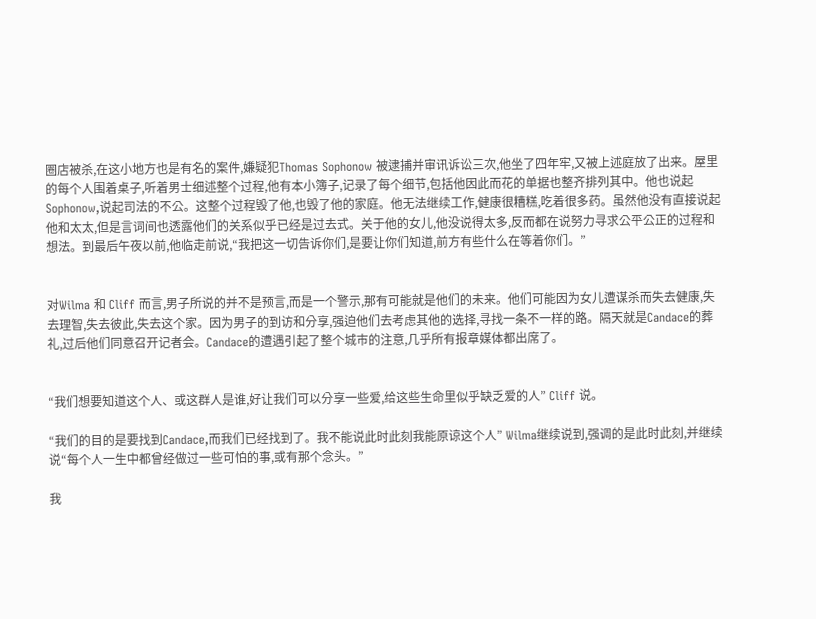圈店被杀,在这小地方也是有名的案件,嫌疑犯Thomas Sophonow 被逮捕并审讯诉讼三次,他坐了四年牢,又被上述庭放了出来。屋里的每个人围着桌子,听着男士细述整个过程,他有本小簿子,记录了每个细节,包括他因此而花的单据也整齐排列其中。他也说起Sophonow,说起司法的不公。这整个过程毁了他,也毁了他的家庭。他无法继续工作,健康很糟糕,吃着很多药。虽然他没有直接说起他和太太,但是言词间也透露他们的关系似乎已经是过去式。关于他的女儿,他没说得太多,反而都在说努力寻求公平公正的过程和想法。到最后午夜以前,他临走前说,“我把这一切告诉你们,是要让你们知道,前方有些什么在等着你们。”


对Wilma 和 Cliff 而言,男子所说的并不是预言,而是一个警示,那有可能就是他们的未来。他们可能因为女儿遭谋杀而失去健康,失去理智,失去彼此,失去这个家。因为男子的到访和分享,强迫他们去考虑其他的选择,寻找一条不一样的路。隔天就是Candace的葬礼,过后他们同意召开记者会。Candace的遭遇引起了整个城市的注意,几乎所有报章媒体都出席了。


“我们想要知道这个人、或这群人是谁,好让我们可以分享一些爱,给这些生命里似乎缺乏爱的人” Cliff 说。

“我们的目的是要找到Candace,而我们已经找到了。我不能说此时此刻我能原谅这个人” Wilma继续说到,强调的是此时此刻,并继续说“每个人一生中都曾经做过一些可怕的事,或有那个念头。”

我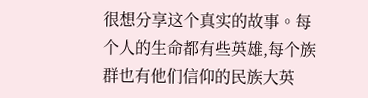很想分享这个真实的故事。每个人的生命都有些英雄,每个族群也有他们信仰的民族大英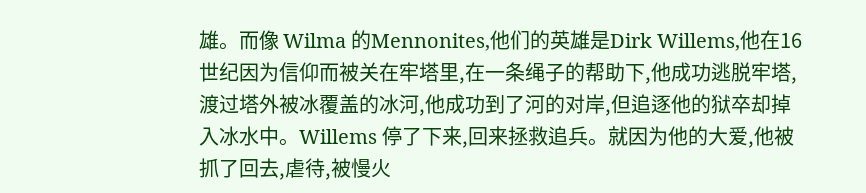雄。而像 Wilma 的Mennonites,他们的英雄是Dirk Willems,他在16世纪因为信仰而被关在牢塔里,在一条绳子的帮助下,他成功逃脱牢塔,渡过塔外被冰覆盖的冰河,他成功到了河的对岸,但追逐他的狱卒却掉入冰水中。Willems 停了下来,回来拯救追兵。就因为他的大爱,他被抓了回去,虐待,被慢火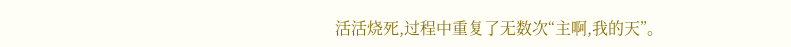活活烧死,过程中重复了无数次“主啊,我的天”。